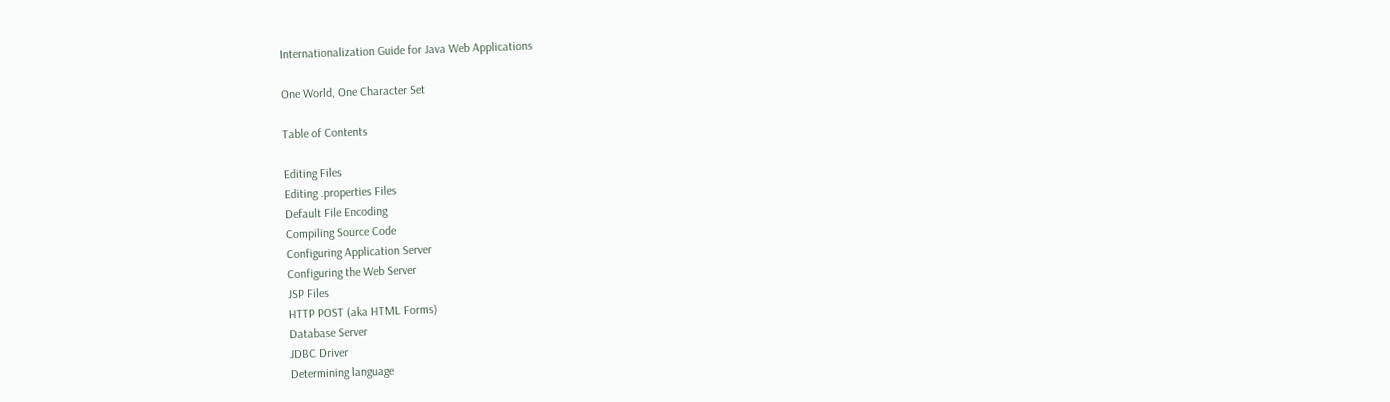Internationalization Guide for Java Web Applications

One World, One Character Set

Table of Contents

Editing Files
Editing .properties Files
Default File Encoding
Compiling Source Code
Configuring Application Server
Configuring the Web Server
JSP Files
HTTP POST (aka HTML Forms)
Database Server
JDBC Driver
Determining language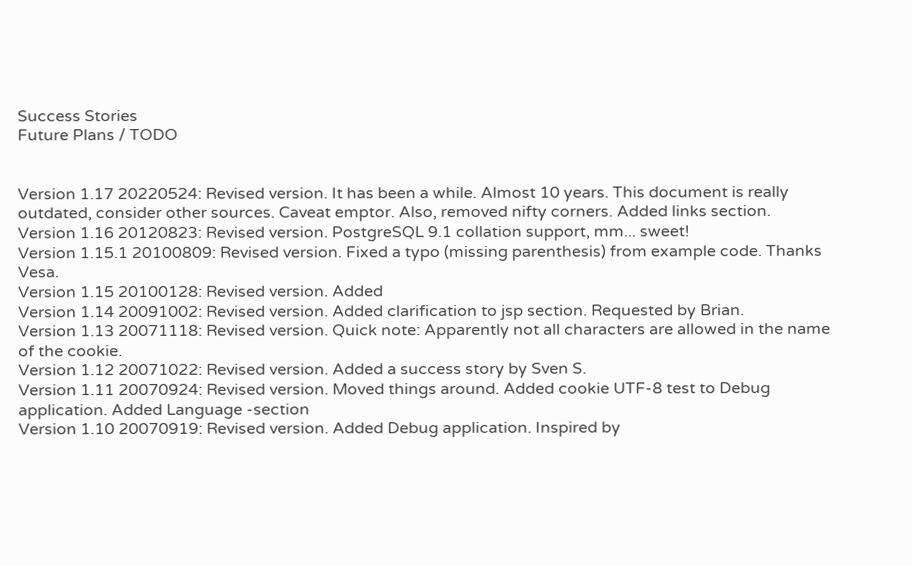Success Stories
Future Plans / TODO


Version 1.17 20220524: Revised version. It has been a while. Almost 10 years. This document is really outdated, consider other sources. Caveat emptor. Also, removed nifty corners. Added links section.
Version 1.16 20120823: Revised version. PostgreSQL 9.1 collation support, mm... sweet!
Version 1.15.1 20100809: Revised version. Fixed a typo (missing parenthesis) from example code. Thanks Vesa.
Version 1.15 20100128: Revised version. Added
Version 1.14 20091002: Revised version. Added clarification to jsp section. Requested by Brian.
Version 1.13 20071118: Revised version. Quick note: Apparently not all characters are allowed in the name of the cookie.
Version 1.12 20071022: Revised version. Added a success story by Sven S.
Version 1.11 20070924: Revised version. Moved things around. Added cookie UTF-8 test to Debug application. Added Language -section
Version 1.10 20070919: Revised version. Added Debug application. Inspired by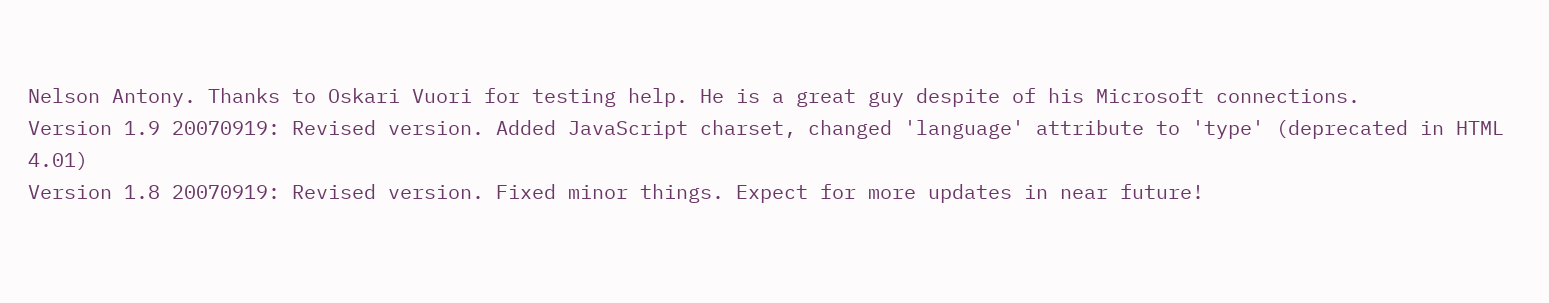Nelson Antony. Thanks to Oskari Vuori for testing help. He is a great guy despite of his Microsoft connections.
Version 1.9 20070919: Revised version. Added JavaScript charset, changed 'language' attribute to 'type' (deprecated in HTML 4.01)
Version 1.8 20070919: Revised version. Fixed minor things. Expect for more updates in near future!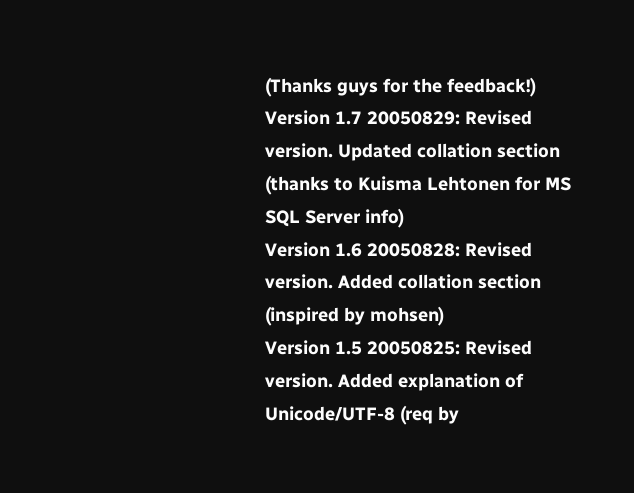(Thanks guys for the feedback!)
Version 1.7 20050829: Revised version. Updated collation section (thanks to Kuisma Lehtonen for MS SQL Server info)
Version 1.6 20050828: Revised version. Added collation section (inspired by mohsen)
Version 1.5 20050825: Revised version. Added explanation of Unicode/UTF-8 (req by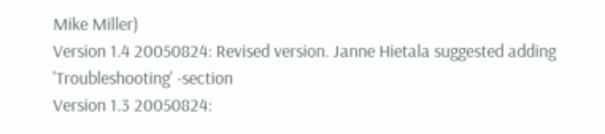Mike Miller)
Version 1.4 20050824: Revised version. Janne Hietala suggested adding 'Troubleshooting' -section
Version 1.3 20050824: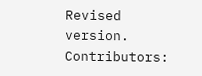Revised version. Contributors: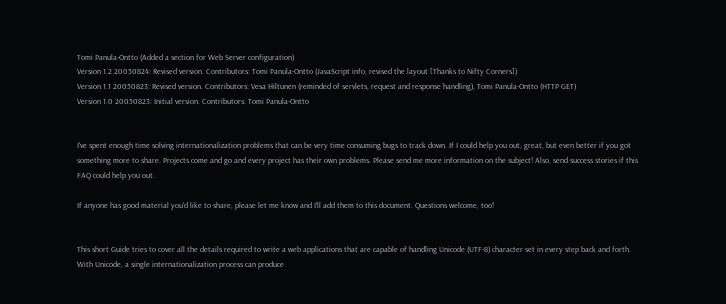Tomi Panula-Ontto (Added a section for Web Server configuration)
Version 1.2 20050824: Revised version. Contributors: Tomi Panula-Ontto (JavaScript info, revised the layout [Thanks to Nifty Corners])
Version 1.1 20050823: Revised version. Contributors: Vesa Hiltunen (reminded of servlets, request and response handling), Tomi Panula-Ontto (HTTP GET)
Version 1.0 20050823: Initial version. Contributors: Tomi Panula-Ontto


I've spent enough time solving internationalization problems that can be very time consuming bugs to track down. If I could help you out, great, but even better if you got something more to share. Projects come and go and every project has their own problems. Please send me more information on the subject! Also, send success stories if this FAQ could help you out.

If anyone has good material you'd like to share, please let me know and I'll add them to this document. Questions welcome, too!


This short Guide tries to cover all the details required to write a web applications that are capable of handling Unicode (UTF-8) character set in every step back and forth. With Unicode, a single internationalization process can produce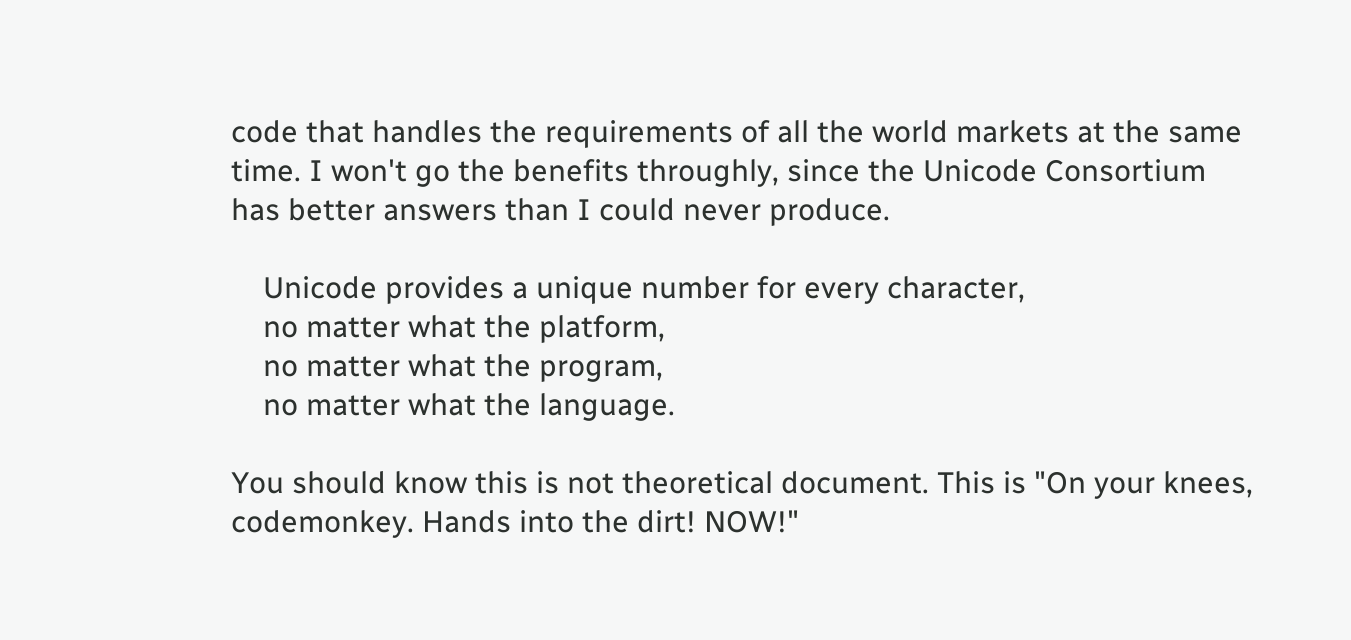code that handles the requirements of all the world markets at the same time. I won't go the benefits throughly, since the Unicode Consortium has better answers than I could never produce.

    Unicode provides a unique number for every character,
    no matter what the platform,
    no matter what the program,
    no matter what the language.

You should know this is not theoretical document. This is "On your knees, codemonkey. Hands into the dirt! NOW!"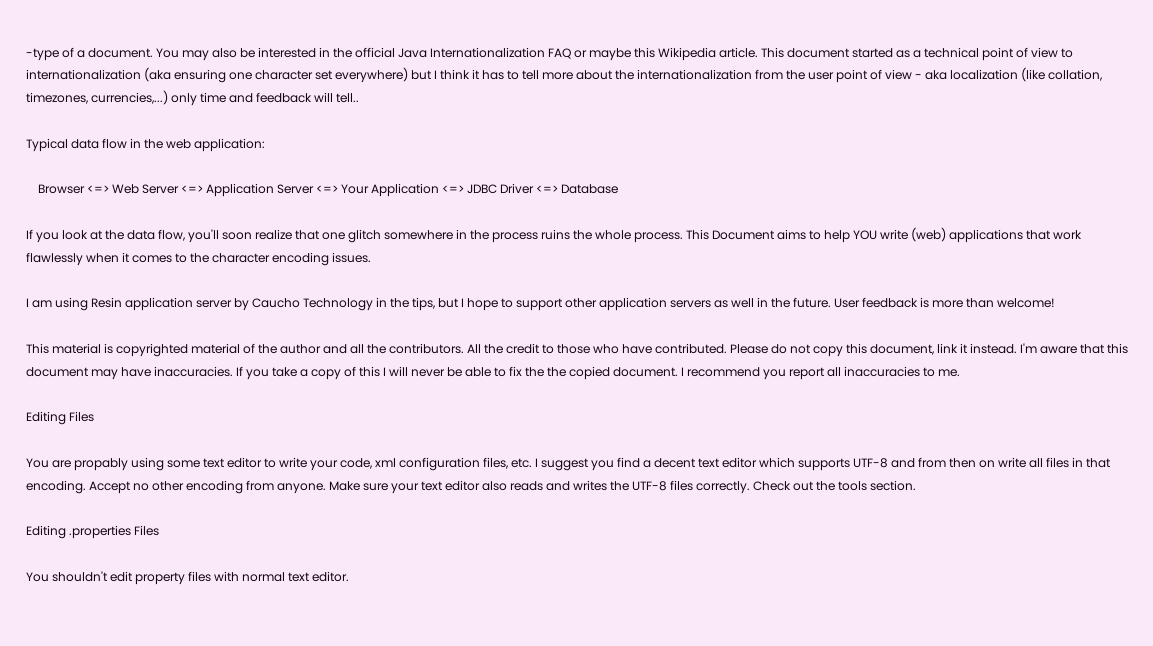-type of a document. You may also be interested in the official Java Internationalization FAQ or maybe this Wikipedia article. This document started as a technical point of view to internationalization (aka ensuring one character set everywhere) but I think it has to tell more about the internationalization from the user point of view - aka localization (like collation, timezones, currencies,...) only time and feedback will tell..

Typical data flow in the web application:

    Browser <=> Web Server <=> Application Server <=> Your Application <=> JDBC Driver <=> Database

If you look at the data flow, you'll soon realize that one glitch somewhere in the process ruins the whole process. This Document aims to help YOU write (web) applications that work flawlessly when it comes to the character encoding issues.

I am using Resin application server by Caucho Technology in the tips, but I hope to support other application servers as well in the future. User feedback is more than welcome!

This material is copyrighted material of the author and all the contributors. All the credit to those who have contributed. Please do not copy this document, link it instead. I'm aware that this document may have inaccuracies. If you take a copy of this I will never be able to fix the the copied document. I recommend you report all inaccuracies to me.

Editing Files

You are propably using some text editor to write your code, xml configuration files, etc. I suggest you find a decent text editor which supports UTF-8 and from then on write all files in that encoding. Accept no other encoding from anyone. Make sure your text editor also reads and writes the UTF-8 files correctly. Check out the tools section.

Editing .properties Files

You shouldn't edit property files with normal text editor.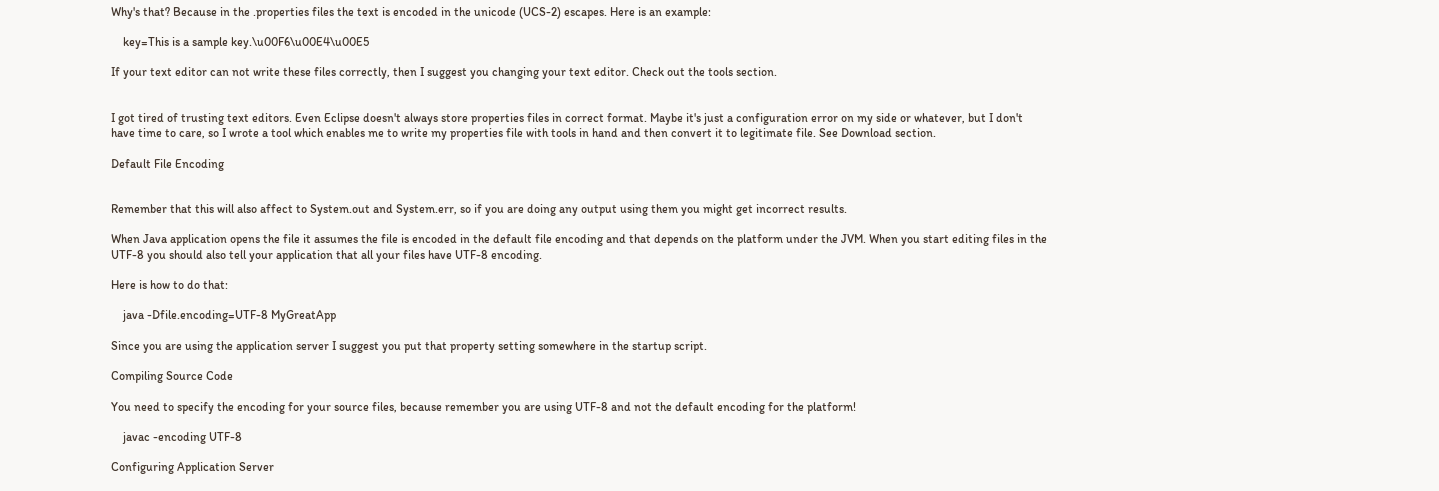Why's that? Because in the .properties files the text is encoded in the unicode (UCS-2) escapes. Here is an example:

    key=This is a sample key.\u00F6\u00E4\u00E5

If your text editor can not write these files correctly, then I suggest you changing your text editor. Check out the tools section.


I got tired of trusting text editors. Even Eclipse doesn't always store properties files in correct format. Maybe it's just a configuration error on my side or whatever, but I don't have time to care, so I wrote a tool which enables me to write my properties file with tools in hand and then convert it to legitimate file. See Download section.

Default File Encoding


Remember that this will also affect to System.out and System.err, so if you are doing any output using them you might get incorrect results.

When Java application opens the file it assumes the file is encoded in the default file encoding and that depends on the platform under the JVM. When you start editing files in the UTF-8 you should also tell your application that all your files have UTF-8 encoding.

Here is how to do that:

    java -Dfile.encoding=UTF-8 MyGreatApp

Since you are using the application server I suggest you put that property setting somewhere in the startup script.

Compiling Source Code

You need to specify the encoding for your source files, because remember you are using UTF-8 and not the default encoding for the platform!

    javac -encoding UTF-8

Configuring Application Server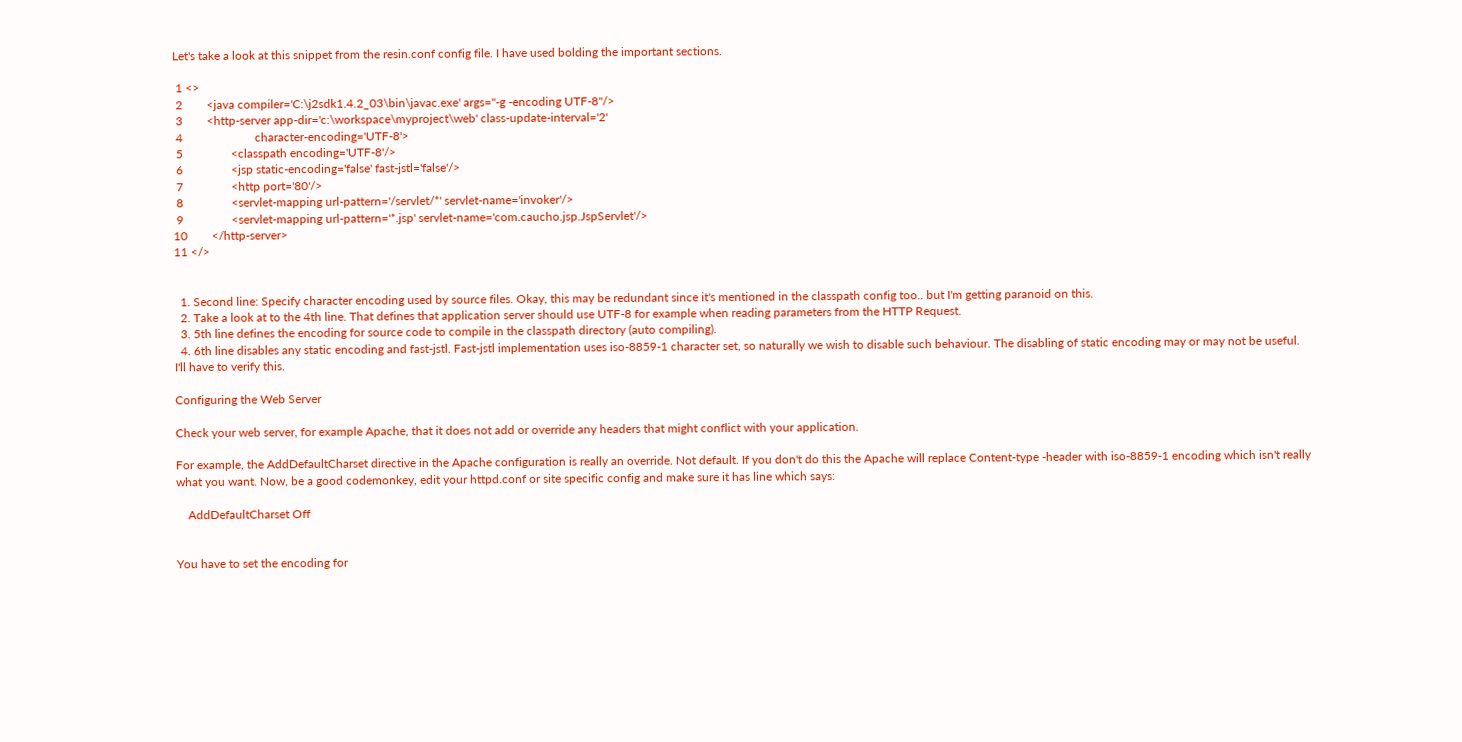Let's take a look at this snippet from the resin.conf config file. I have used bolding the important sections.

 1 <>
 2        <java compiler='C:\j2sdk1.4.2_03\bin\javac.exe' args="-g -encoding UTF-8"/>
 3        <http-server app-dir='c:\workspace\myproject\web' class-update-interval='2'
 4                        character-encoding='UTF-8'>
 5                <classpath encoding='UTF-8'/>
 6                <jsp static-encoding='false' fast-jstl='false'/>
 7                <http port='80'/>
 8                <servlet-mapping url-pattern='/servlet/*' servlet-name='invoker'/>
 9                <servlet-mapping url-pattern='*.jsp' servlet-name='com.caucho.jsp.JspServlet'/>
10        </http-server>
11 </>


  1. Second line: Specify character encoding used by source files. Okay, this may be redundant since it's mentioned in the classpath config too.. but I'm getting paranoid on this.
  2. Take a look at to the 4th line. That defines that application server should use UTF-8 for example when reading parameters from the HTTP Request.
  3. 5th line defines the encoding for source code to compile in the classpath directory (auto compiling).
  4. 6th line disables any static encoding and fast-jstl. Fast-jstl implementation uses iso-8859-1 character set, so naturally we wish to disable such behaviour. The disabling of static encoding may or may not be useful. I'll have to verify this.

Configuring the Web Server

Check your web server, for example Apache, that it does not add or override any headers that might conflict with your application.

For example, the AddDefaultCharset directive in the Apache configuration is really an override. Not default. If you don't do this the Apache will replace Content-type -header with iso-8859-1 encoding which isn't really what you want. Now, be a good codemonkey, edit your httpd.conf or site specific config and make sure it has line which says:

    AddDefaultCharset Off


You have to set the encoding for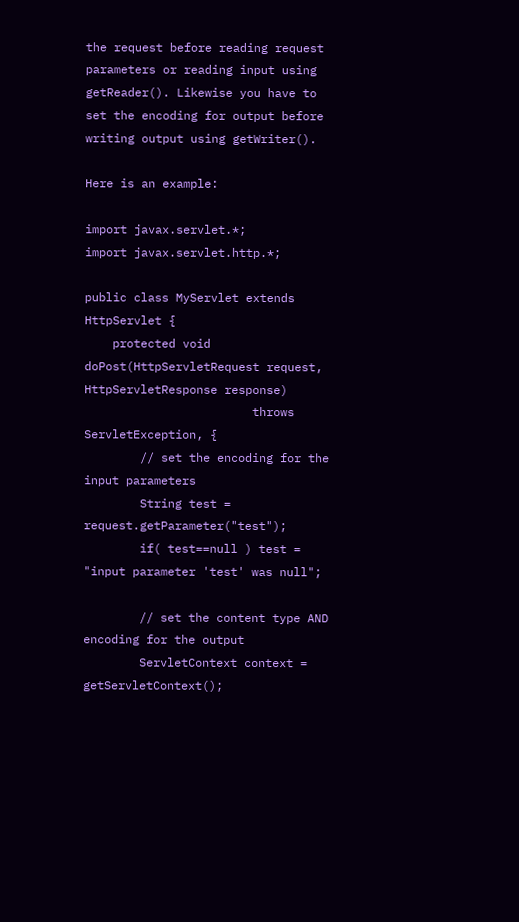the request before reading request parameters or reading input using getReader(). Likewise you have to set the encoding for output before writing output using getWriter().

Here is an example:

import javax.servlet.*;
import javax.servlet.http.*;

public class MyServlet extends HttpServlet {
    protected void doPost(HttpServletRequest request, HttpServletResponse response)
                        throws ServletException, {
        // set the encoding for the input parameters
        String test = request.getParameter("test");
        if( test==null ) test = "input parameter 'test' was null";

        // set the content type AND encoding for the output
        ServletContext context = getServletContext();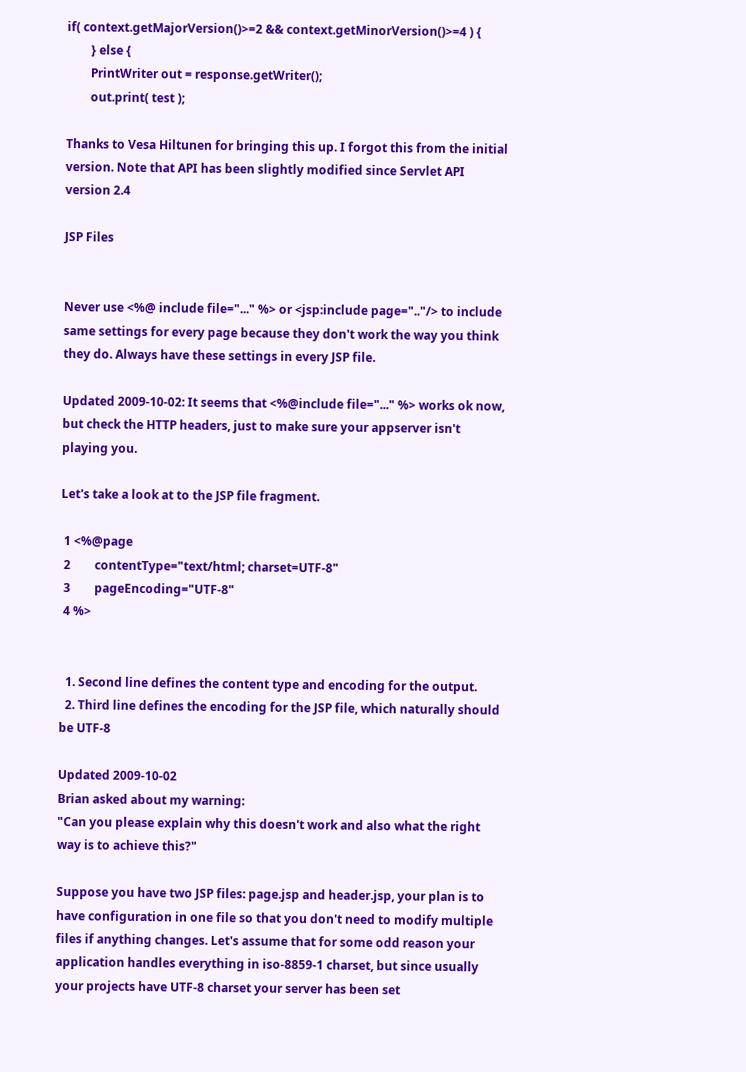if( context.getMajorVersion()>=2 && context.getMinorVersion()>=4 ) {
        } else {
        PrintWriter out = response.getWriter();
        out.print( test );

Thanks to Vesa Hiltunen for bringing this up. I forgot this from the initial version. Note that API has been slightly modified since Servlet API version 2.4

JSP Files


Never use <%@ include file="..." %> or <jsp:include page=".."/> to include same settings for every page because they don't work the way you think they do. Always have these settings in every JSP file.

Updated 2009-10-02: It seems that <%@include file="..." %> works ok now, but check the HTTP headers, just to make sure your appserver isn't playing you.

Let's take a look at to the JSP file fragment.

 1 <%@page
 2        contentType="text/html; charset=UTF-8"
 3        pageEncoding="UTF-8"
 4 %>


  1. Second line defines the content type and encoding for the output.
  2. Third line defines the encoding for the JSP file, which naturally should be UTF-8

Updated 2009-10-02
Brian asked about my warning:
"Can you please explain why this doesn't work and also what the right way is to achieve this?"

Suppose you have two JSP files: page.jsp and header.jsp, your plan is to have configuration in one file so that you don't need to modify multiple files if anything changes. Let's assume that for some odd reason your application handles everything in iso-8859-1 charset, but since usually your projects have UTF-8 charset your server has been set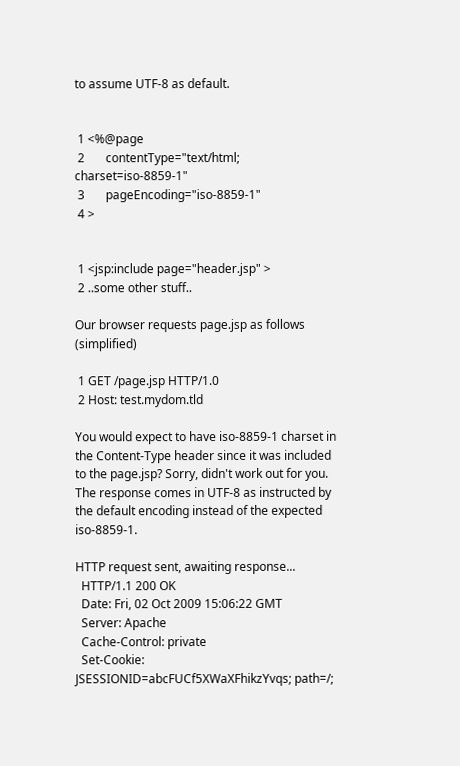to assume UTF-8 as default.


 1 <%@page
 2       contentType="text/html; charset=iso-8859-1"
 3       pageEncoding="iso-8859-1"
 4 >


 1 <jsp:include page="header.jsp" >
 2 ..some other stuff..

Our browser requests page.jsp as follows (simplified)

 1 GET /page.jsp HTTP/1.0
 2 Host: test.mydom.tld

You would expect to have iso-8859-1 charset in the Content-Type header since it was included to the page.jsp? Sorry, didn't work out for you. The response comes in UTF-8 as instructed by the default encoding instead of the expected iso-8859-1.

HTTP request sent, awaiting response...
  HTTP/1.1 200 OK
  Date: Fri, 02 Oct 2009 15:06:22 GMT
  Server: Apache
  Cache-Control: private
  Set-Cookie: JSESSIONID=abcFUCf5XWaXFhikzYvqs; path=/;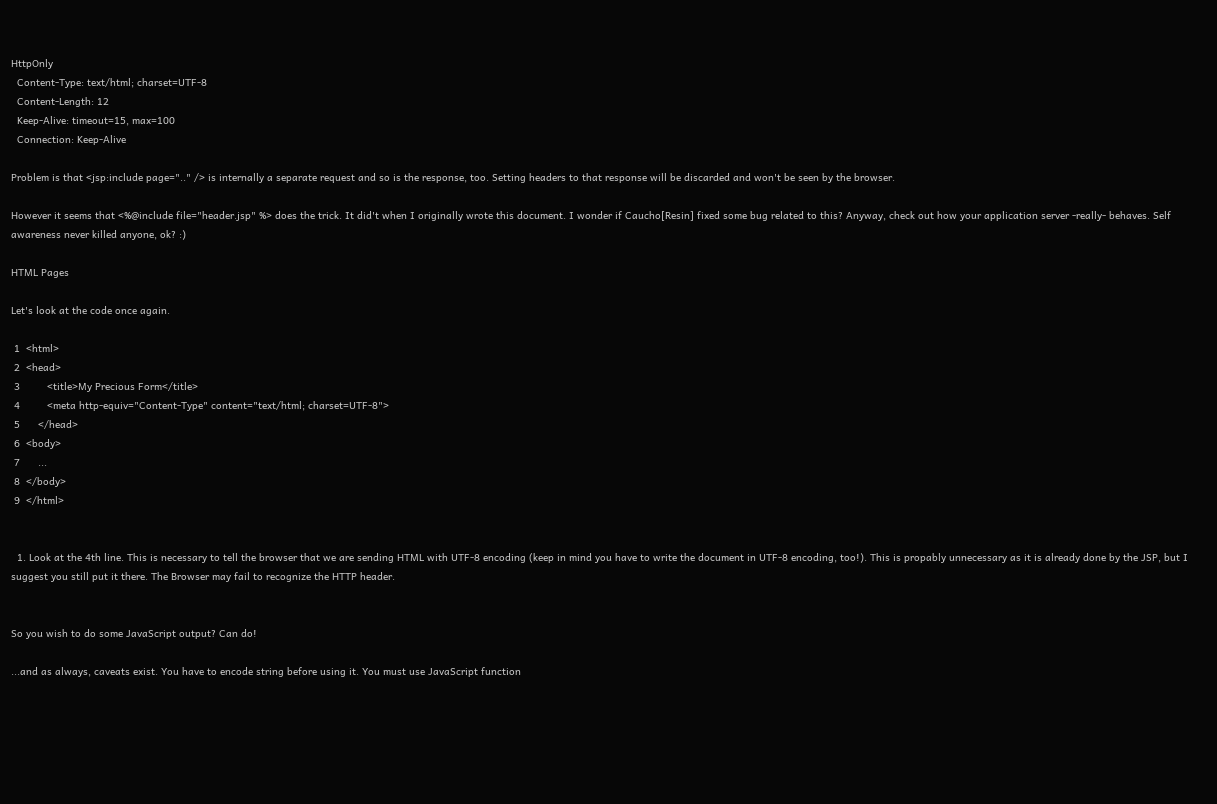HttpOnly
  Content-Type: text/html; charset=UTF-8
  Content-Length: 12
  Keep-Alive: timeout=15, max=100
  Connection: Keep-Alive

Problem is that <jsp:include page=".." /> is internally a separate request and so is the response, too. Setting headers to that response will be discarded and won't be seen by the browser.

However it seems that <%@include file="header.jsp" %> does the trick. It did't when I originally wrote this document. I wonder if Caucho[Resin] fixed some bug related to this? Anyway, check out how your application server -really- behaves. Self awareness never killed anyone, ok? :)

HTML Pages

Let's look at the code once again.

 1  <html>
 2  <head>
 3         <title>My Precious Form</title>
 4         <meta http-equiv="Content-Type" content="text/html; charset=UTF-8">
 5      </head>
 6  <body>
 7      ...
 8  </body>
 9  </html>


  1. Look at the 4th line. This is necessary to tell the browser that we are sending HTML with UTF-8 encoding (keep in mind you have to write the document in UTF-8 encoding, too!). This is propably unnecessary as it is already done by the JSP, but I suggest you still put it there. The Browser may fail to recognize the HTTP header.


So you wish to do some JavaScript output? Can do!

...and as always, caveats exist. You have to encode string before using it. You must use JavaScript function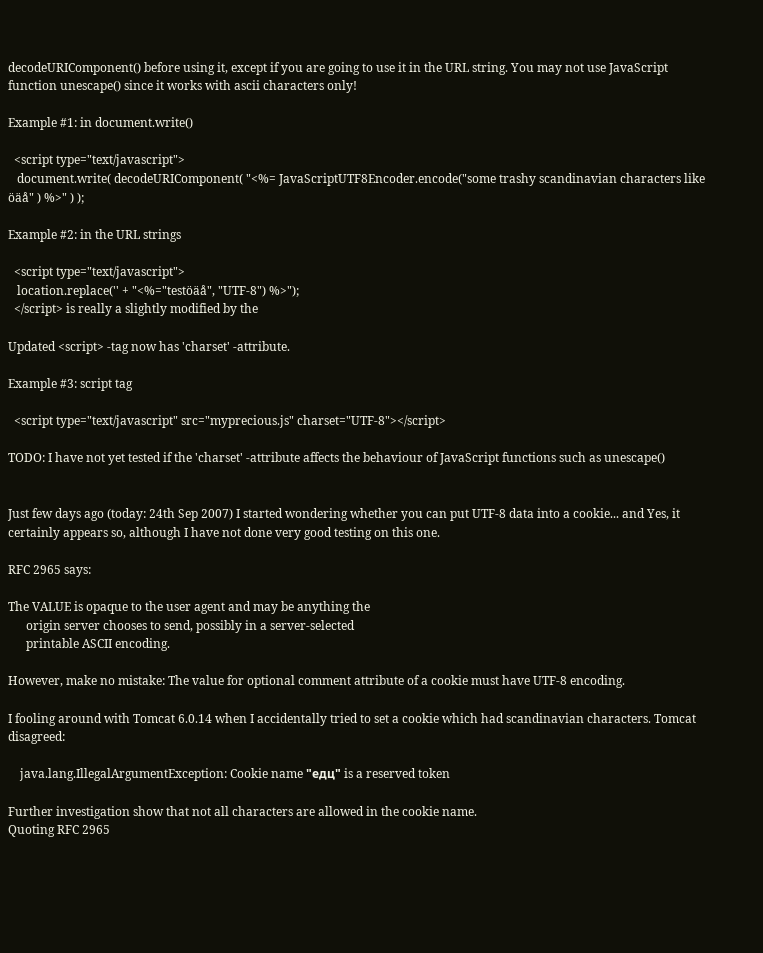decodeURIComponent() before using it, except if you are going to use it in the URL string. You may not use JavaScript function unescape() since it works with ascii characters only!

Example #1: in document.write()

  <script type="text/javascript">
   document.write( decodeURIComponent( "<%= JavaScriptUTF8Encoder.encode("some trashy scandinavian characters like öäå" ) %>" ) );

Example #2: in the URL strings

  <script type="text/javascript">
   location.replace('' + "<%="testöäå", "UTF-8") %>");
  </script> is really a slightly modified by the

Updated <script> -tag now has 'charset' -attribute.

Example #3: script tag

  <script type="text/javascript" src="myprecious.js" charset="UTF-8"></script>

TODO: I have not yet tested if the 'charset' -attribute affects the behaviour of JavaScript functions such as unescape()


Just few days ago (today: 24th Sep 2007) I started wondering whether you can put UTF-8 data into a cookie... and Yes, it certainly appears so, although I have not done very good testing on this one.

RFC 2965 says:

The VALUE is opaque to the user agent and may be anything the
      origin server chooses to send, possibly in a server-selected
      printable ASCII encoding.

However, make no mistake: The value for optional comment attribute of a cookie must have UTF-8 encoding.

I fooling around with Tomcat 6.0.14 when I accidentally tried to set a cookie which had scandinavian characters. Tomcat disagreed:

    java.lang.IllegalArgumentException: Cookie name "едц" is a reserved token

Further investigation show that not all characters are allowed in the cookie name.
Quoting RFC 2965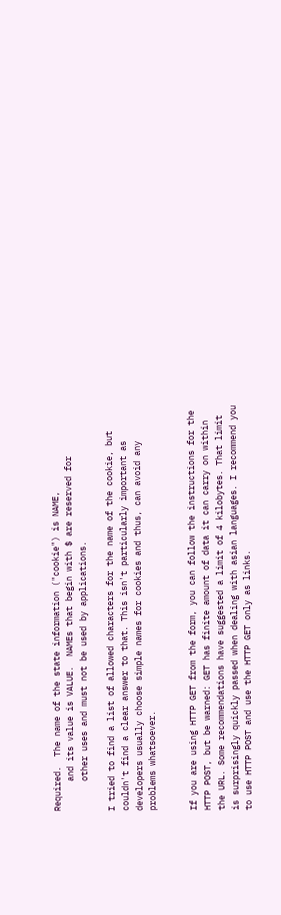Required.  The name of the state information ("cookie") is NAME,
      and its value is VALUE.  NAMEs that begin with $ are reserved for
      other uses and must not be used by applications.

I tried to find a list of allowed characters for the name of the cookie, but couldn't find a clear answer to that. This isn't particularly important as developers usually choose simple names for cookies and thus, can avoid any problems whatsoever.


If you are using HTTP GET from the form, you can follow the instructions for the HTTP POST, but be warned: GET has finite amount of data it can carry on within the URL. Some recommendations have suggested a limit of 4 kilobytes. That limit is surprisingly quickly passed when dealing with asian languages. I recommend you to use HTTP POST and use the HTTP GET only as links.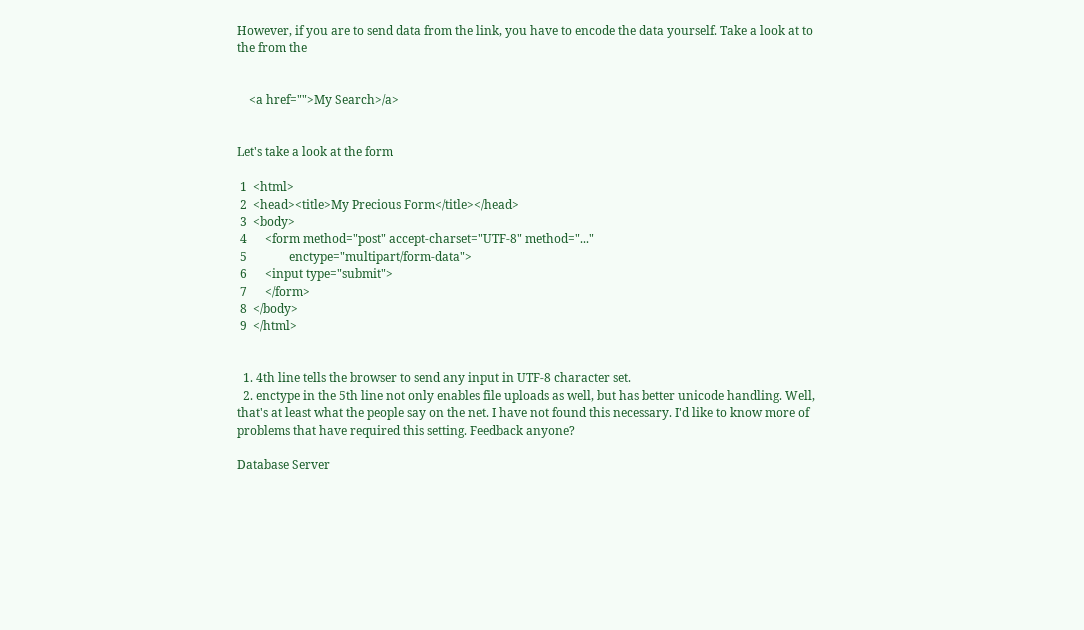However, if you are to send data from the link, you have to encode the data yourself. Take a look at to the from the


    <a href="">My Search>/a>


Let's take a look at the form

 1  <html>
 2  <head><title>My Precious Form</title></head>
 3  <body>
 4      <form method="post" accept-charset="UTF-8" method="..."
 5              enctype="multipart/form-data">
 6      <input type="submit">
 7      </form>
 8  </body>
 9  </html>


  1. 4th line tells the browser to send any input in UTF-8 character set.
  2. enctype in the 5th line not only enables file uploads as well, but has better unicode handling. Well, that's at least what the people say on the net. I have not found this necessary. I'd like to know more of problems that have required this setting. Feedback anyone?

Database Server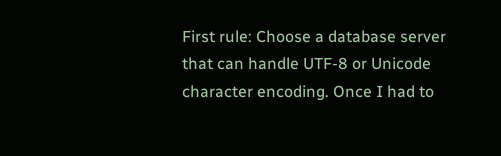First rule: Choose a database server that can handle UTF-8 or Unicode character encoding. Once I had to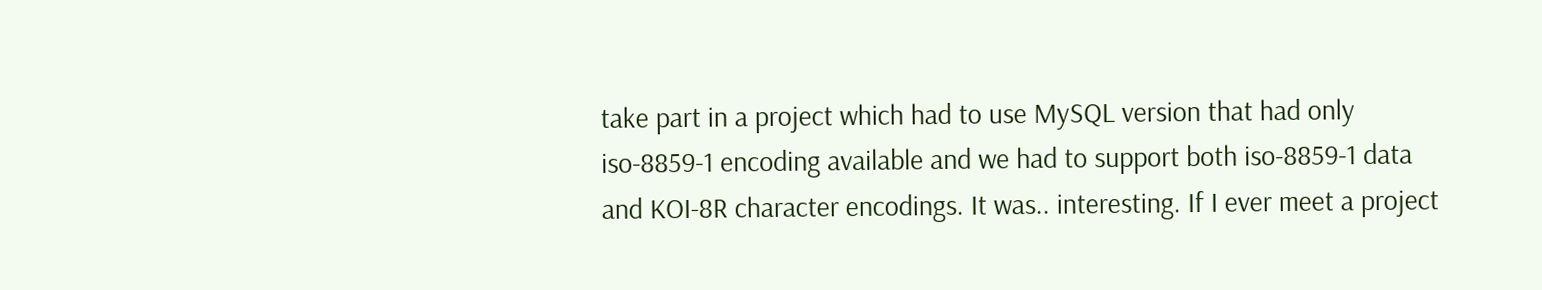take part in a project which had to use MySQL version that had only iso-8859-1 encoding available and we had to support both iso-8859-1 data and KOI-8R character encodings. It was.. interesting. If I ever meet a project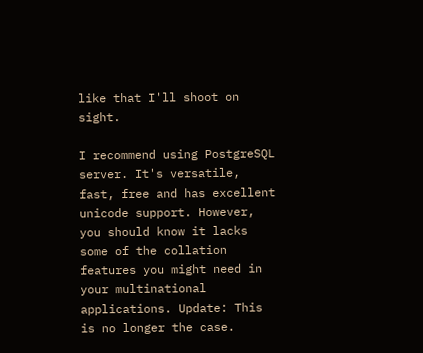like that I'll shoot on sight.

I recommend using PostgreSQL server. It's versatile, fast, free and has excellent unicode support. However, you should know it lacks some of the collation features you might need in your multinational applications. Update: This is no longer the case.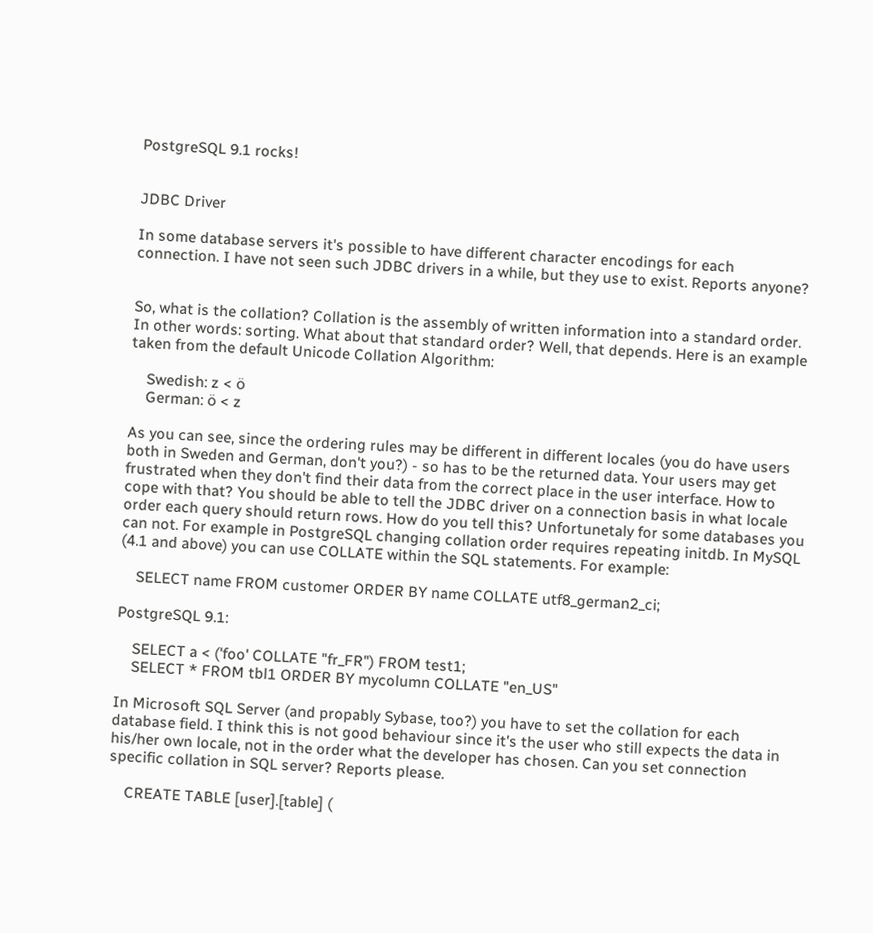PostgreSQL 9.1 rocks!


JDBC Driver

In some database servers it's possible to have different character encodings for each connection. I have not seen such JDBC drivers in a while, but they use to exist. Reports anyone?


So, what is the collation? Collation is the assembly of written information into a standard order. In other words: sorting. What about that standard order? Well, that depends. Here is an example taken from the default Unicode Collation Algorithm:

    Swedish: z < ö
    German: ö < z

As you can see, since the ordering rules may be different in different locales (you do have users both in Sweden and German, don't you?) - so has to be the returned data. Your users may get frustrated when they don't find their data from the correct place in the user interface. How to cope with that? You should be able to tell the JDBC driver on a connection basis in what locale order each query should return rows. How do you tell this? Unfortunetaly for some databases you can not. For example in PostgreSQL changing collation order requires repeating initdb. In MySQL (4.1 and above) you can use COLLATE within the SQL statements. For example:

    SELECT name FROM customer ORDER BY name COLLATE utf8_german2_ci;

PostgreSQL 9.1:

    SELECT a < ('foo' COLLATE "fr_FR") FROM test1;
    SELECT * FROM tbl1 ORDER BY mycolumn COLLATE "en_US"

In Microsoft SQL Server (and propably Sybase, too?) you have to set the collation for each database field. I think this is not good behaviour since it's the user who still expects the data in his/her own locale, not in the order what the developer has chosen. Can you set connection specific collation in SQL server? Reports please.

    CREATE TABLE [user].[table] (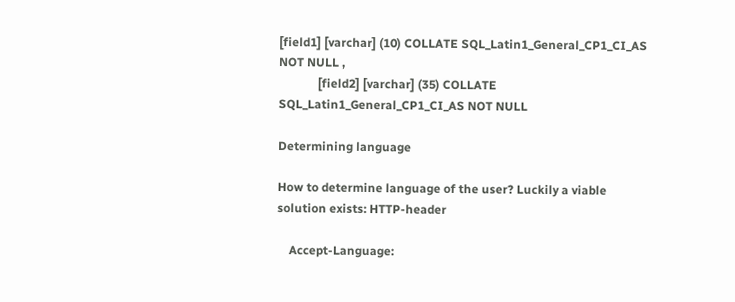[field1] [varchar] (10) COLLATE SQL_Latin1_General_CP1_CI_AS NOT NULL ,
             [field2] [varchar] (35) COLLATE SQL_Latin1_General_CP1_CI_AS NOT NULL

Determining language

How to determine language of the user? Luckily a viable solution exists: HTTP-header

    Accept-Language: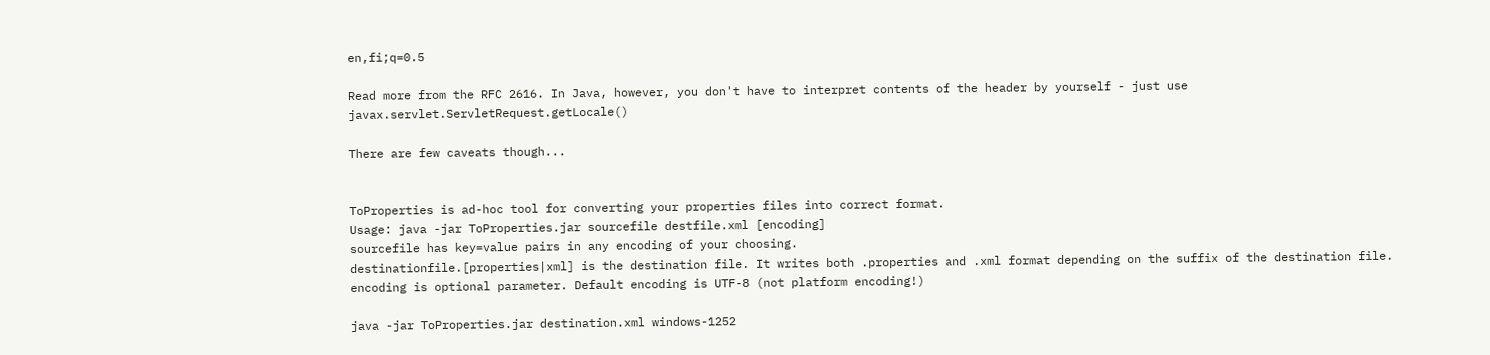en,fi;q=0.5

Read more from the RFC 2616. In Java, however, you don't have to interpret contents of the header by yourself - just use javax.servlet.ServletRequest.getLocale()

There are few caveats though...


ToProperties is ad-hoc tool for converting your properties files into correct format.
Usage: java -jar ToProperties.jar sourcefile destfile.xml [encoding]
sourcefile has key=value pairs in any encoding of your choosing.
destinationfile.[properties|xml] is the destination file. It writes both .properties and .xml format depending on the suffix of the destination file.
encoding is optional parameter. Default encoding is UTF-8 (not platform encoding!)

java -jar ToProperties.jar destination.xml windows-1252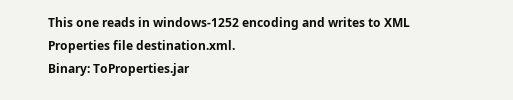This one reads in windows-1252 encoding and writes to XML Properties file destination.xml.
Binary: ToProperties.jar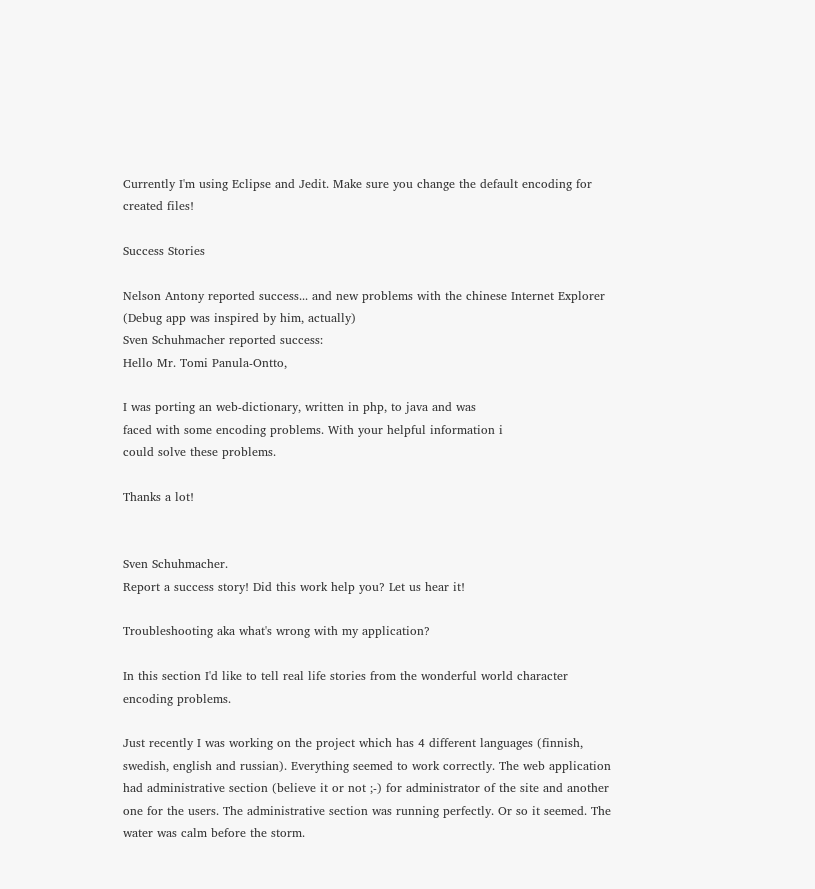Currently I'm using Eclipse and Jedit. Make sure you change the default encoding for created files!

Success Stories

Nelson Antony reported success... and new problems with the chinese Internet Explorer (Debug app was inspired by him, actually)
Sven Schuhmacher reported success:
Hello Mr. Tomi Panula-Ontto,

I was porting an web-dictionary, written in php, to java and was
faced with some encoding problems. With your helpful information i
could solve these problems.

Thanks a lot!


Sven Schuhmacher.
Report a success story! Did this work help you? Let us hear it!

Troubleshooting aka what's wrong with my application?

In this section I'd like to tell real life stories from the wonderful world character encoding problems.

Just recently I was working on the project which has 4 different languages (finnish, swedish, english and russian). Everything seemed to work correctly. The web application had administrative section (believe it or not ;-) for administrator of the site and another one for the users. The administrative section was running perfectly. Or so it seemed. The water was calm before the storm.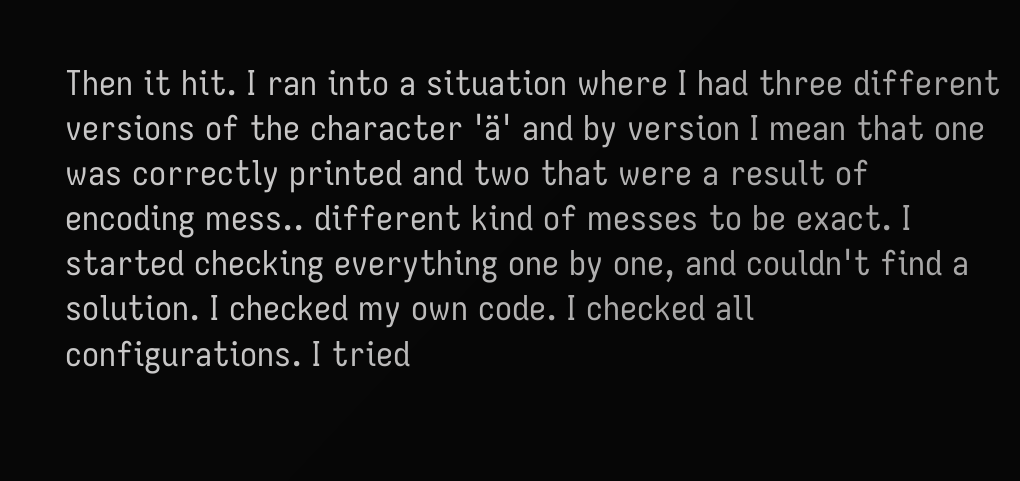Then it hit. I ran into a situation where I had three different versions of the character 'ä' and by version I mean that one was correctly printed and two that were a result of encoding mess.. different kind of messes to be exact. I started checking everything one by one, and couldn't find a solution. I checked my own code. I checked all configurations. I tried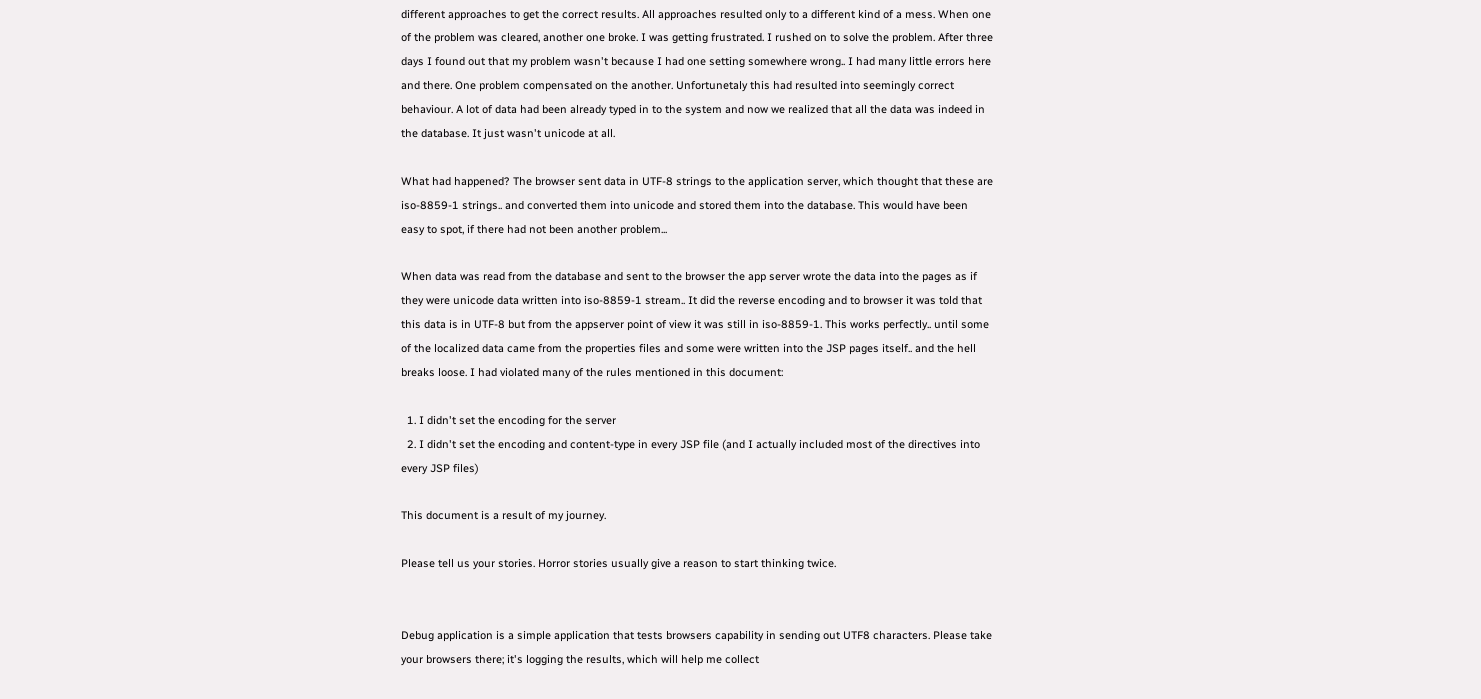different approaches to get the correct results. All approaches resulted only to a different kind of a mess. When one of the problem was cleared, another one broke. I was getting frustrated. I rushed on to solve the problem. After three days I found out that my problem wasn't because I had one setting somewhere wrong.. I had many little errors here and there. One problem compensated on the another. Unfortunetaly this had resulted into seemingly correct behaviour. A lot of data had been already typed in to the system and now we realized that all the data was indeed in the database. It just wasn't unicode at all.

What had happened? The browser sent data in UTF-8 strings to the application server, which thought that these are iso-8859-1 strings.. and converted them into unicode and stored them into the database. This would have been easy to spot, if there had not been another problem...

When data was read from the database and sent to the browser the app server wrote the data into the pages as if they were unicode data written into iso-8859-1 stream.. It did the reverse encoding and to browser it was told that this data is in UTF-8 but from the appserver point of view it was still in iso-8859-1. This works perfectly.. until some of the localized data came from the properties files and some were written into the JSP pages itself.. and the hell breaks loose. I had violated many of the rules mentioned in this document:

  1. I didn't set the encoding for the server
  2. I didn't set the encoding and content-type in every JSP file (and I actually included most of the directives into every JSP files)

This document is a result of my journey.

Please tell us your stories. Horror stories usually give a reason to start thinking twice.


Debug application is a simple application that tests browsers capability in sending out UTF8 characters. Please take your browsers there; it's logging the results, which will help me collect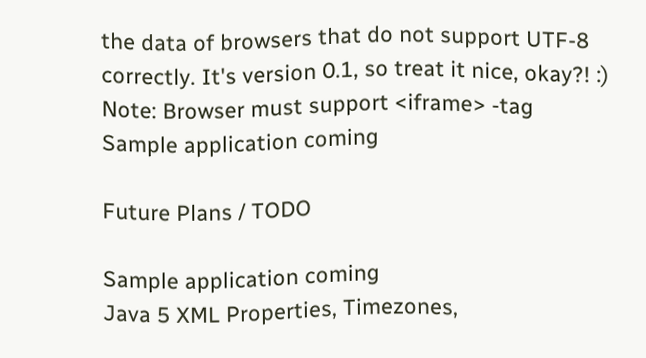the data of browsers that do not support UTF-8 correctly. It's version 0.1, so treat it nice, okay?! :) Note: Browser must support <iframe> -tag
Sample application coming

Future Plans / TODO

Sample application coming
Java 5 XML Properties, Timezones,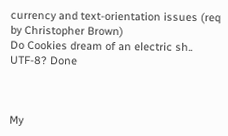currency and text-orientation issues (req by Christopher Brown)
Do Cookies dream of an electric sh.. UTF-8? Done



My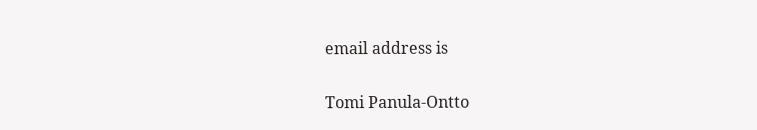email address is

Tomi Panula-Ontto